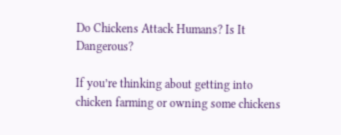Do Chickens Attack Humans? Is It Dangerous?

If you’re thinking about getting into chicken farming or owning some chickens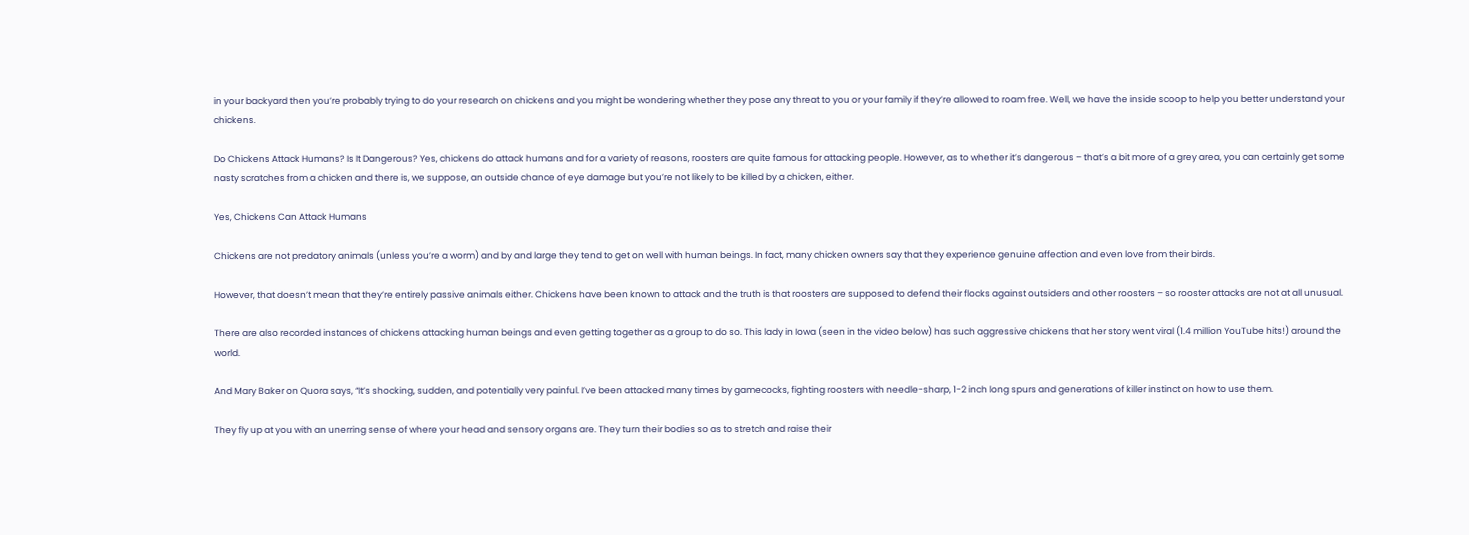in your backyard then you’re probably trying to do your research on chickens and you might be wondering whether they pose any threat to you or your family if they’re allowed to roam free. Well, we have the inside scoop to help you better understand your chickens.

Do Chickens Attack Humans? Is It Dangerous? Yes, chickens do attack humans and for a variety of reasons, roosters are quite famous for attacking people. However, as to whether it’s dangerous – that’s a bit more of a grey area, you can certainly get some nasty scratches from a chicken and there is, we suppose, an outside chance of eye damage but you’re not likely to be killed by a chicken, either.

Yes, Chickens Can Attack Humans

Chickens are not predatory animals (unless you’re a worm) and by and large they tend to get on well with human beings. In fact, many chicken owners say that they experience genuine affection and even love from their birds.

However, that doesn’t mean that they’re entirely passive animals either. Chickens have been known to attack and the truth is that roosters are supposed to defend their flocks against outsiders and other roosters – so rooster attacks are not at all unusual.

There are also recorded instances of chickens attacking human beings and even getting together as a group to do so. This lady in Iowa (seen in the video below) has such aggressive chickens that her story went viral (1.4 million YouTube hits!) around the world.

And Mary Baker on Quora says, “It’s shocking, sudden, and potentially very painful. I’ve been attacked many times by gamecocks, fighting roosters with needle-sharp, 1-2 inch long spurs and generations of killer instinct on how to use them.

They fly up at you with an unerring sense of where your head and sensory organs are. They turn their bodies so as to stretch and raise their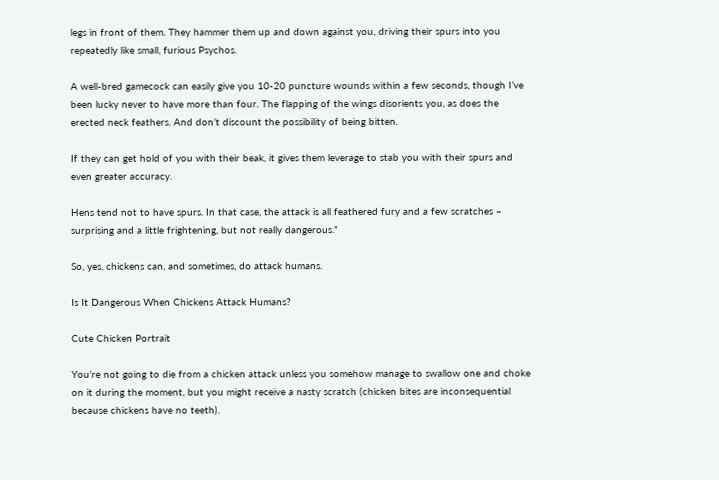legs in front of them. They hammer them up and down against you, driving their spurs into you repeatedly like small, furious Psychos.

A well-bred gamecock can easily give you 10-20 puncture wounds within a few seconds, though I’ve been lucky never to have more than four. The flapping of the wings disorients you, as does the erected neck feathers. And don’t discount the possibility of being bitten.

If they can get hold of you with their beak, it gives them leverage to stab you with their spurs and even greater accuracy.

Hens tend not to have spurs. In that case, the attack is all feathered fury and a few scratches – surprising and a little frightening, but not really dangerous.”

So, yes, chickens can, and sometimes, do attack humans.

Is It Dangerous When Chickens Attack Humans?

Cute Chicken Portrait

You’re not going to die from a chicken attack unless you somehow manage to swallow one and choke on it during the moment, but you might receive a nasty scratch (chicken bites are inconsequential because chickens have no teeth).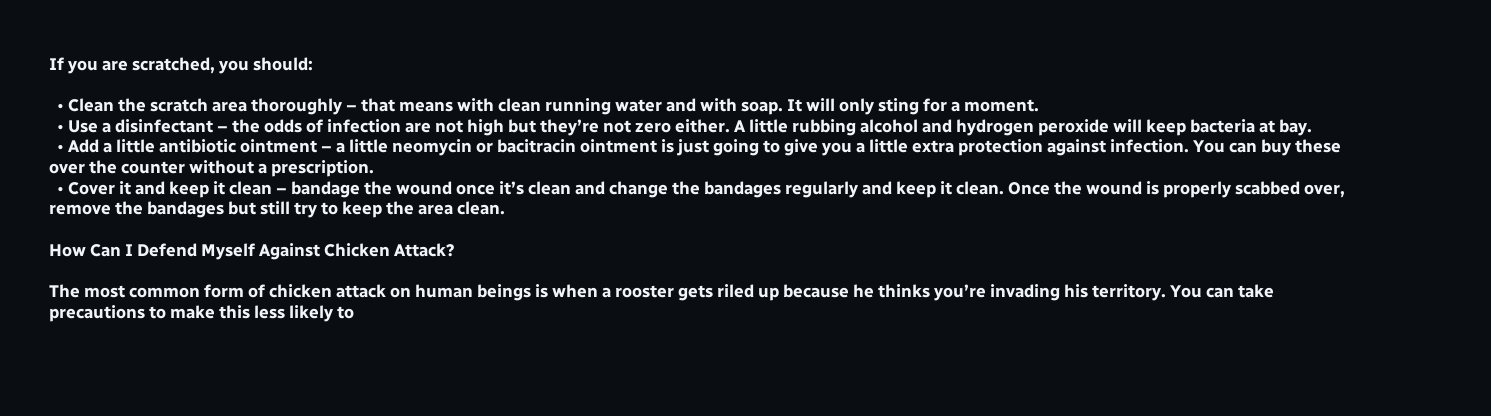If you are scratched, you should:

  • Clean the scratch area thoroughly – that means with clean running water and with soap. It will only sting for a moment.
  • Use a disinfectant – the odds of infection are not high but they’re not zero either. A little rubbing alcohol and hydrogen peroxide will keep bacteria at bay.
  • Add a little antibiotic ointment – a little neomycin or bacitracin ointment is just going to give you a little extra protection against infection. You can buy these over the counter without a prescription.
  • Cover it and keep it clean – bandage the wound once it’s clean and change the bandages regularly and keep it clean. Once the wound is properly scabbed over, remove the bandages but still try to keep the area clean.

How Can I Defend Myself Against Chicken Attack?

The most common form of chicken attack on human beings is when a rooster gets riled up because he thinks you’re invading his territory. You can take precautions to make this less likely to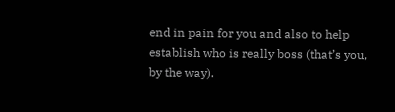end in pain for you and also to help establish who is really boss (that’s you, by the way).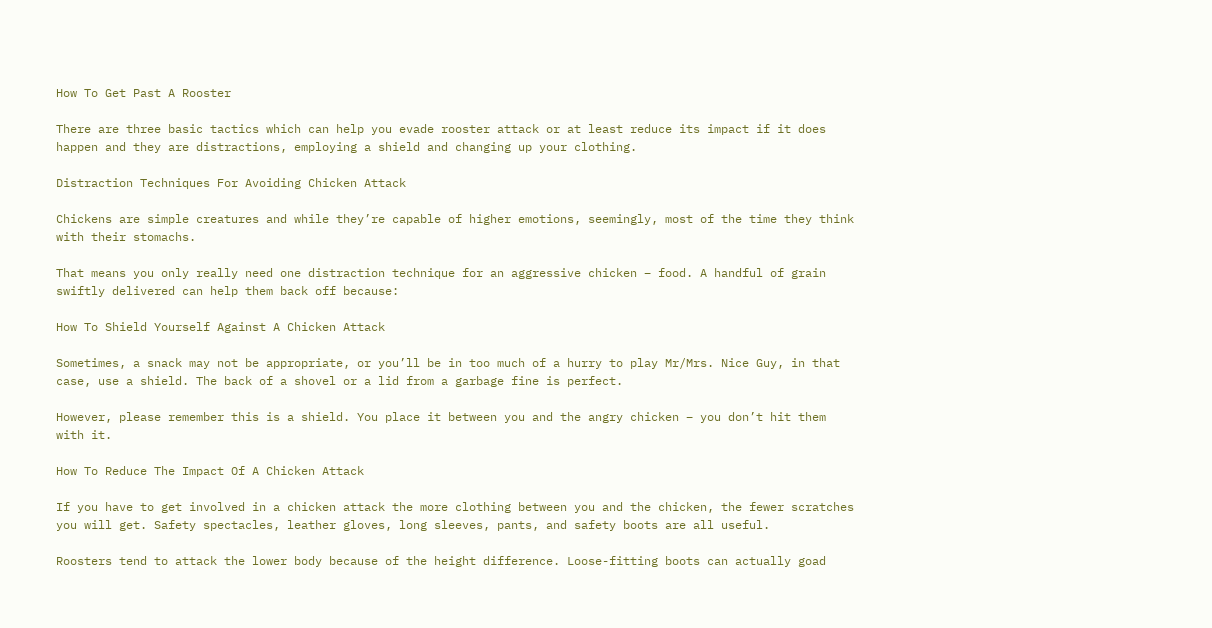How To Get Past A Rooster

There are three basic tactics which can help you evade rooster attack or at least reduce its impact if it does happen and they are distractions, employing a shield and changing up your clothing.

Distraction Techniques For Avoiding Chicken Attack

Chickens are simple creatures and while they’re capable of higher emotions, seemingly, most of the time they think with their stomachs.

That means you only really need one distraction technique for an aggressive chicken – food. A handful of grain swiftly delivered can help them back off because:

How To Shield Yourself Against A Chicken Attack

Sometimes, a snack may not be appropriate, or you’ll be in too much of a hurry to play Mr/Mrs. Nice Guy, in that case, use a shield. The back of a shovel or a lid from a garbage fine is perfect.

However, please remember this is a shield. You place it between you and the angry chicken – you don’t hit them with it.

How To Reduce The Impact Of A Chicken Attack

If you have to get involved in a chicken attack the more clothing between you and the chicken, the fewer scratches you will get. Safety spectacles, leather gloves, long sleeves, pants, and safety boots are all useful.

Roosters tend to attack the lower body because of the height difference. Loose-fitting boots can actually goad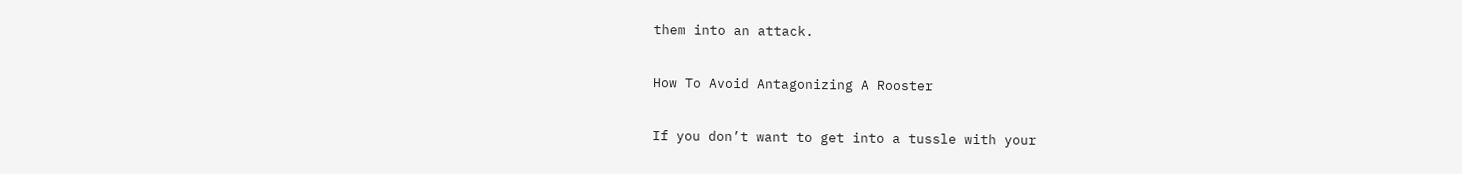them into an attack.

How To Avoid Antagonizing A Rooster

If you don’t want to get into a tussle with your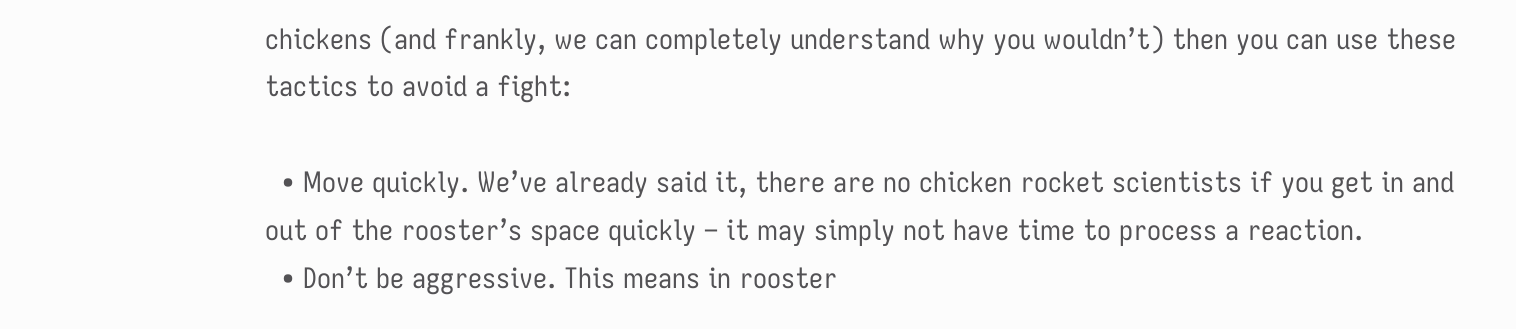chickens (and frankly, we can completely understand why you wouldn’t) then you can use these tactics to avoid a fight:

  • Move quickly. We’ve already said it, there are no chicken rocket scientists if you get in and out of the rooster’s space quickly – it may simply not have time to process a reaction.
  • Don’t be aggressive. This means in rooster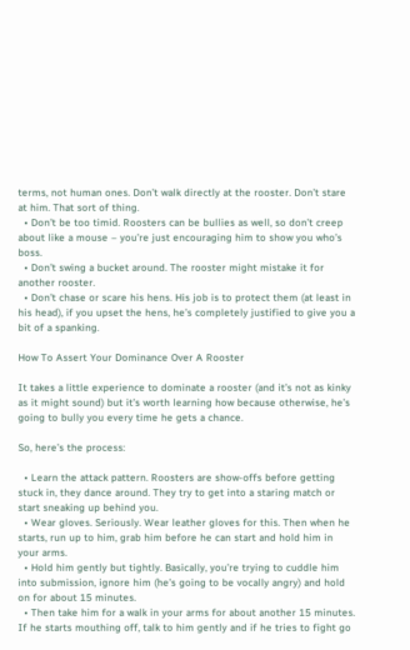terms, not human ones. Don’t walk directly at the rooster. Don’t stare at him. That sort of thing.
  • Don’t be too timid. Roosters can be bullies as well, so don’t creep about like a mouse – you’re just encouraging him to show you who’s boss.
  • Don’t swing a bucket around. The rooster might mistake it for another rooster.
  • Don’t chase or scare his hens. His job is to protect them (at least in his head), if you upset the hens, he’s completely justified to give you a bit of a spanking.

How To Assert Your Dominance Over A Rooster

It takes a little experience to dominate a rooster (and it’s not as kinky as it might sound) but it’s worth learning how because otherwise, he’s going to bully you every time he gets a chance.

So, here’s the process:

  • Learn the attack pattern. Roosters are show-offs before getting stuck in, they dance around. They try to get into a staring match or start sneaking up behind you.
  • Wear gloves. Seriously. Wear leather gloves for this. Then when he starts, run up to him, grab him before he can start and hold him in your arms.
  • Hold him gently but tightly. Basically, you’re trying to cuddle him into submission, ignore him (he’s going to be vocally angry) and hold on for about 15 minutes.
  • Then take him for a walk in your arms for about another 15 minutes. If he starts mouthing off, talk to him gently and if he tries to fight go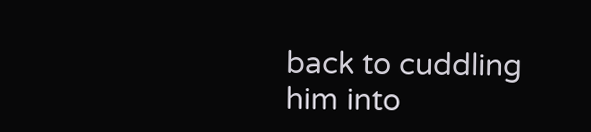back to cuddling him into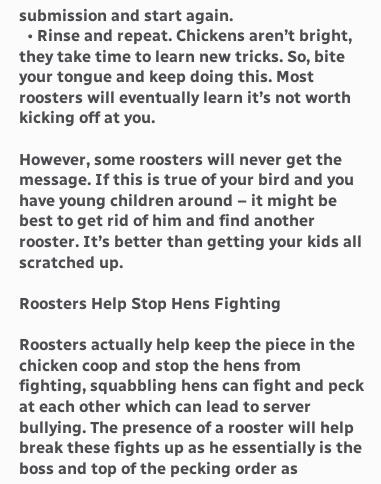submission and start again.
  • Rinse and repeat. Chickens aren’t bright, they take time to learn new tricks. So, bite your tongue and keep doing this. Most roosters will eventually learn it’s not worth kicking off at you.

However, some roosters will never get the message. If this is true of your bird and you have young children around – it might be best to get rid of him and find another rooster. It’s better than getting your kids all scratched up.

Roosters Help Stop Hens Fighting

Roosters actually help keep the piece in the chicken coop and stop the hens from fighting, squabbling hens can fight and peck at each other which can lead to server bullying. The presence of a rooster will help break these fights up as he essentially is the boss and top of the pecking order as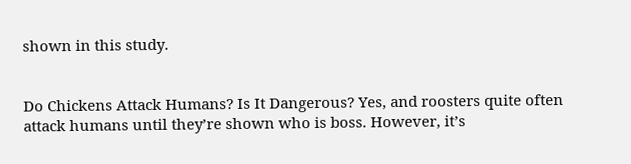shown in this study.


Do Chickens Attack Humans? Is It Dangerous? Yes, and roosters quite often attack humans until they’re shown who is boss. However, it’s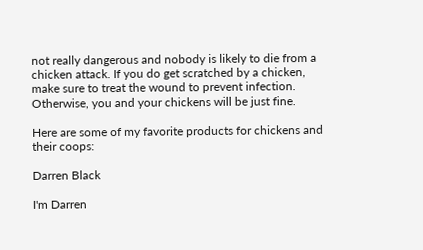not really dangerous and nobody is likely to die from a chicken attack. If you do get scratched by a chicken, make sure to treat the wound to prevent infection. Otherwise, you and your chickens will be just fine.

Here are some of my favorite products for chickens and their coops:

Darren Black

I'm Darren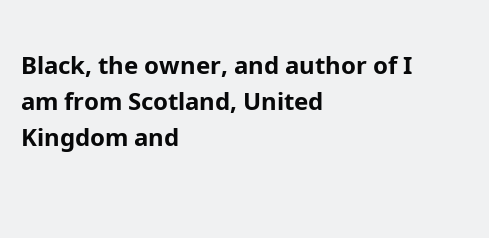Black, the owner, and author of I am from Scotland, United Kingdom and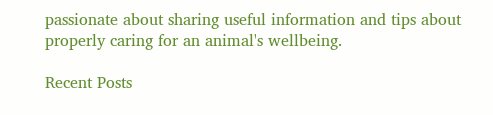passionate about sharing useful information and tips about properly caring for an animal's wellbeing.

Recent Posts